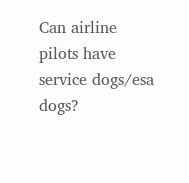Can airline pilots have service dogs/esa dogs?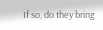If so, do they bring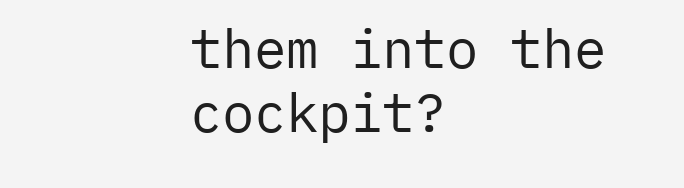them into the cockpit?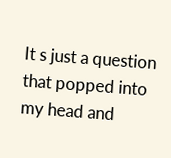It s just a question that popped into my head and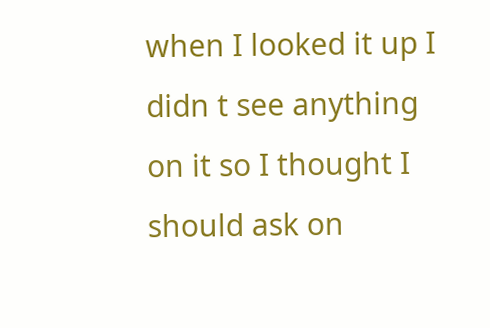when I looked it up I didn t see anything on it so I thought I should ask on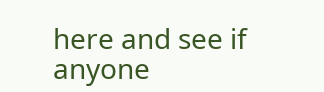here and see if anyone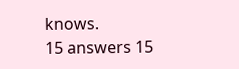knows.
15 answers 15